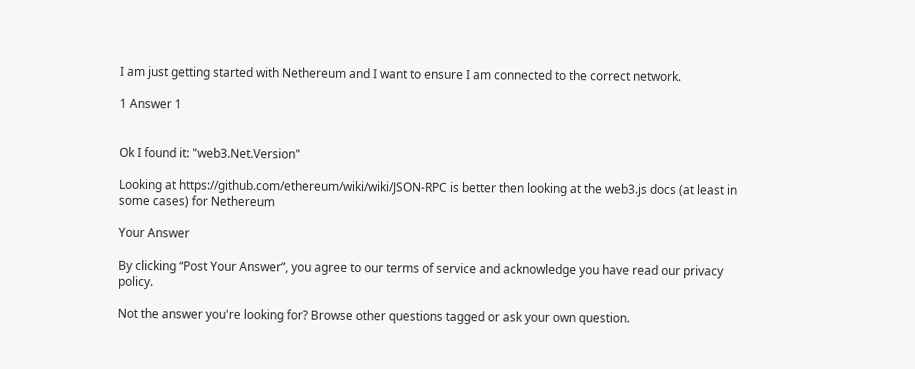I am just getting started with Nethereum and I want to ensure I am connected to the correct network.

1 Answer 1


Ok I found it: "web3.Net.Version"

Looking at https://github.com/ethereum/wiki/wiki/JSON-RPC is better then looking at the web3.js docs (at least in some cases) for Nethereum

Your Answer

By clicking “Post Your Answer”, you agree to our terms of service and acknowledge you have read our privacy policy.

Not the answer you're looking for? Browse other questions tagged or ask your own question.